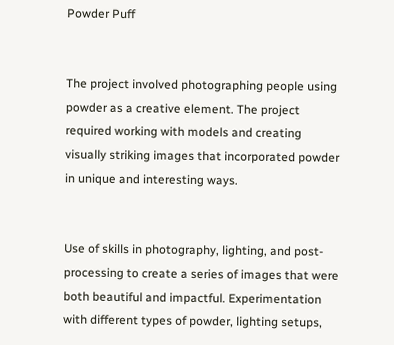Powder Puff


The project involved photographing people using powder as a creative element. The project required working with models and creating visually striking images that incorporated powder in unique and interesting ways.


Use of skills in photography, lighting, and post-processing to create a series of images that were both beautiful and impactful. Experimentation with different types of powder, lighting setups,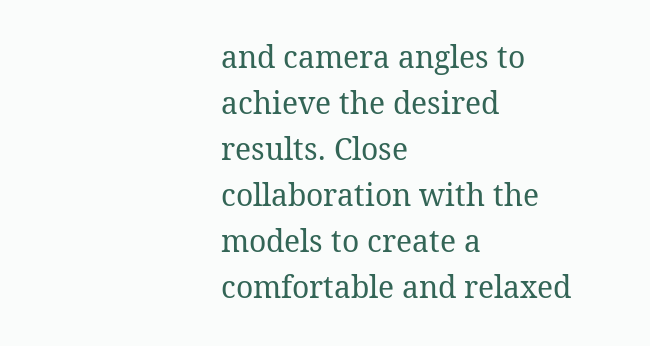and camera angles to achieve the desired results. Close collaboration with the models to create a comfortable and relaxed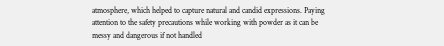atmosphere, which helped to capture natural and candid expressions. Paying attention to the safety precautions while working with powder as it can be messy and dangerous if not handled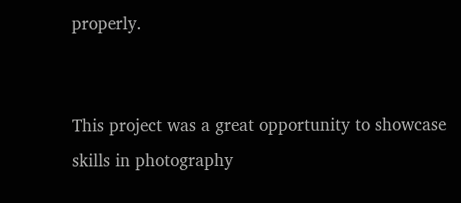properly.


This project was a great opportunity to showcase skills in photography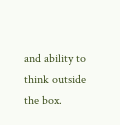and ability to think outside the box.